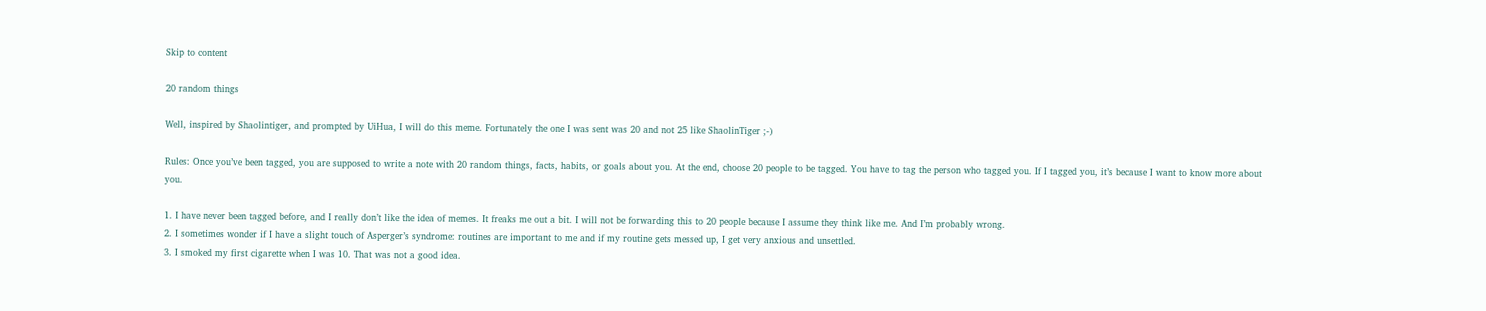Skip to content

20 random things

Well, inspired by Shaolintiger, and prompted by UiHua, I will do this meme. Fortunately the one I was sent was 20 and not 25 like ShaolinTiger ;-)

Rules: Once you’ve been tagged, you are supposed to write a note with 20 random things, facts, habits, or goals about you. At the end, choose 20 people to be tagged. You have to tag the person who tagged you. If I tagged you, it’s because I want to know more about you.

1. I have never been tagged before, and I really don’t like the idea of memes. It freaks me out a bit. I will not be forwarding this to 20 people because I assume they think like me. And I’m probably wrong.
2. I sometimes wonder if I have a slight touch of Asperger’s syndrome: routines are important to me and if my routine gets messed up, I get very anxious and unsettled.
3. I smoked my first cigarette when I was 10. That was not a good idea.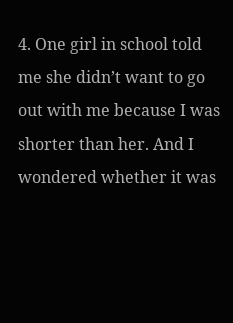4. One girl in school told me she didn’t want to go out with me because I was shorter than her. And I wondered whether it was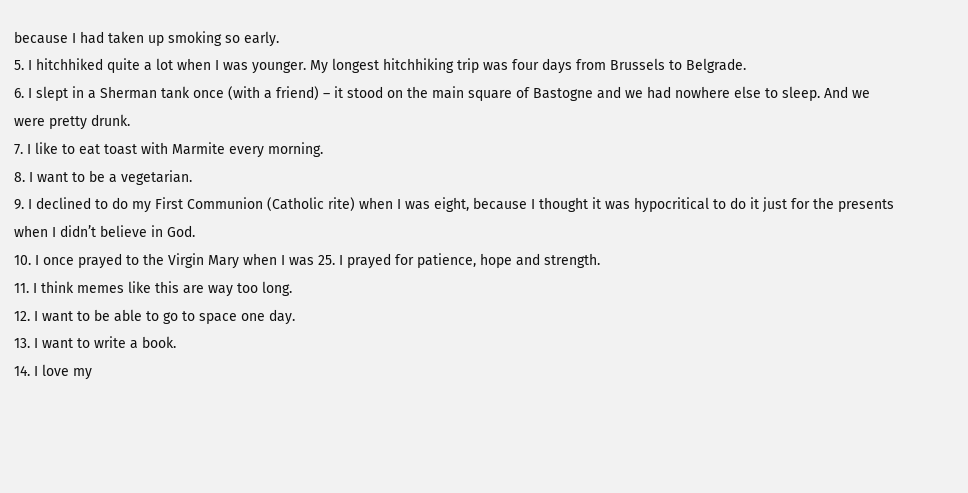because I had taken up smoking so early.
5. I hitchhiked quite a lot when I was younger. My longest hitchhiking trip was four days from Brussels to Belgrade.
6. I slept in a Sherman tank once (with a friend) – it stood on the main square of Bastogne and we had nowhere else to sleep. And we were pretty drunk.
7. I like to eat toast with Marmite every morning.
8. I want to be a vegetarian.
9. I declined to do my First Communion (Catholic rite) when I was eight, because I thought it was hypocritical to do it just for the presents when I didn’t believe in God.
10. I once prayed to the Virgin Mary when I was 25. I prayed for patience, hope and strength.
11. I think memes like this are way too long.
12. I want to be able to go to space one day.
13. I want to write a book.
14. I love my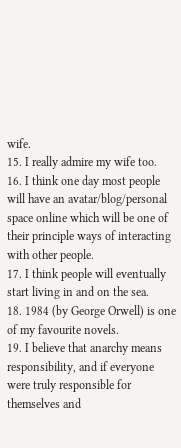wife.
15. I really admire my wife too.
16. I think one day most people will have an avatar/blog/personal space online which will be one of their principle ways of interacting with other people.
17. I think people will eventually start living in and on the sea.
18. 1984 (by George Orwell) is one of my favourite novels.
19. I believe that anarchy means responsibility, and if everyone were truly responsible for themselves and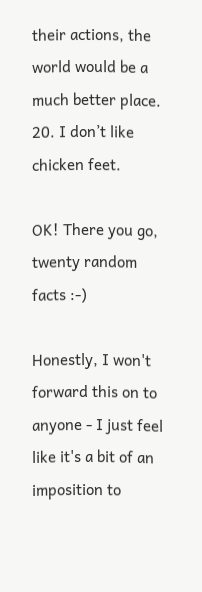their actions, the world would be a much better place.
20. I don’t like chicken feet.

OK! There you go, twenty random facts :-)

Honestly, I won't forward this on to anyone - I just feel like it's a bit of an imposition to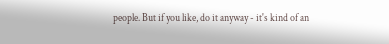people. But if you like, do it anyway - it's kind of an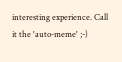interesting experience. Call it the 'auto-meme' ;-)